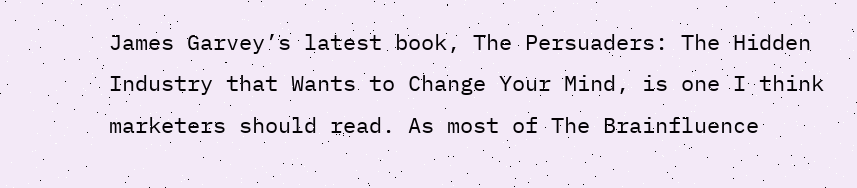James Garvey’s latest book, The Persuaders: The Hidden Industry that Wants to Change Your Mind, is one I think marketers should read. As most of The Brainfluence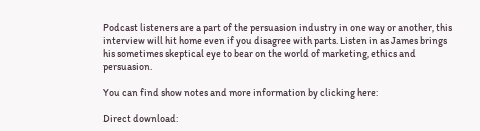Podcast listeners are a part of the persuasion industry in one way or another, this interview will hit home even if you disagree with parts. Listen in as James brings his sometimes skeptical eye to bear on the world of marketing, ethics and persuasion.

You can find show notes and more information by clicking here:

Direct download: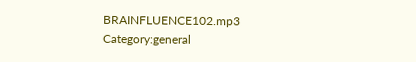BRAINFLUENCE102.mp3
Category:general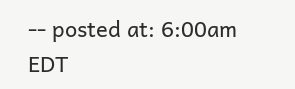-- posted at: 6:00am EDT